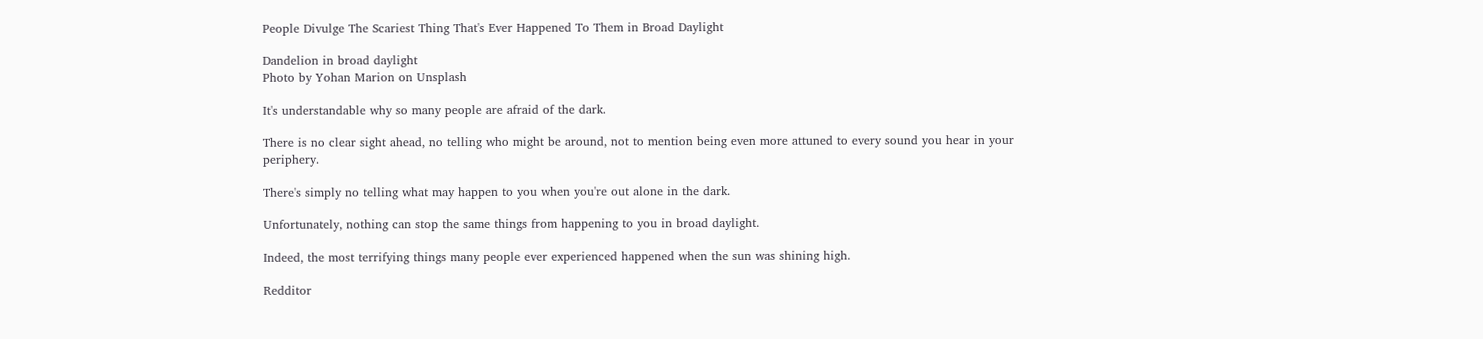People Divulge The Scariest Thing That's Ever Happened To Them in Broad Daylight

Dandelion in broad daylight
Photo by Yohan Marion on Unsplash

It's understandable why so many people are afraid of the dark.

There is no clear sight ahead, no telling who might be around, not to mention being even more attuned to every sound you hear in your periphery.

There's simply no telling what may happen to you when you're out alone in the dark.

Unfortunately, nothing can stop the same things from happening to you in broad daylight.

Indeed, the most terrifying things many people ever experienced happened when the sun was shining high.

Redditor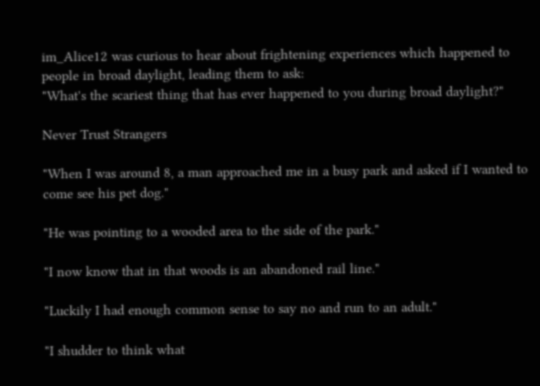im_Alice12 was curious to hear about frightening experiences which happened to people in broad daylight, leading them to ask:
"What's the scariest thing that has ever happened to you during broad daylight?"

Never Trust Strangers

"When I was around 8, a man approached me in a busy park and asked if I wanted to come see his pet dog."

"He was pointing to a wooded area to the side of the park."

"I now know that in that woods is an abandoned rail line."

"Luckily I had enough common sense to say no and run to an adult."

"I shudder to think what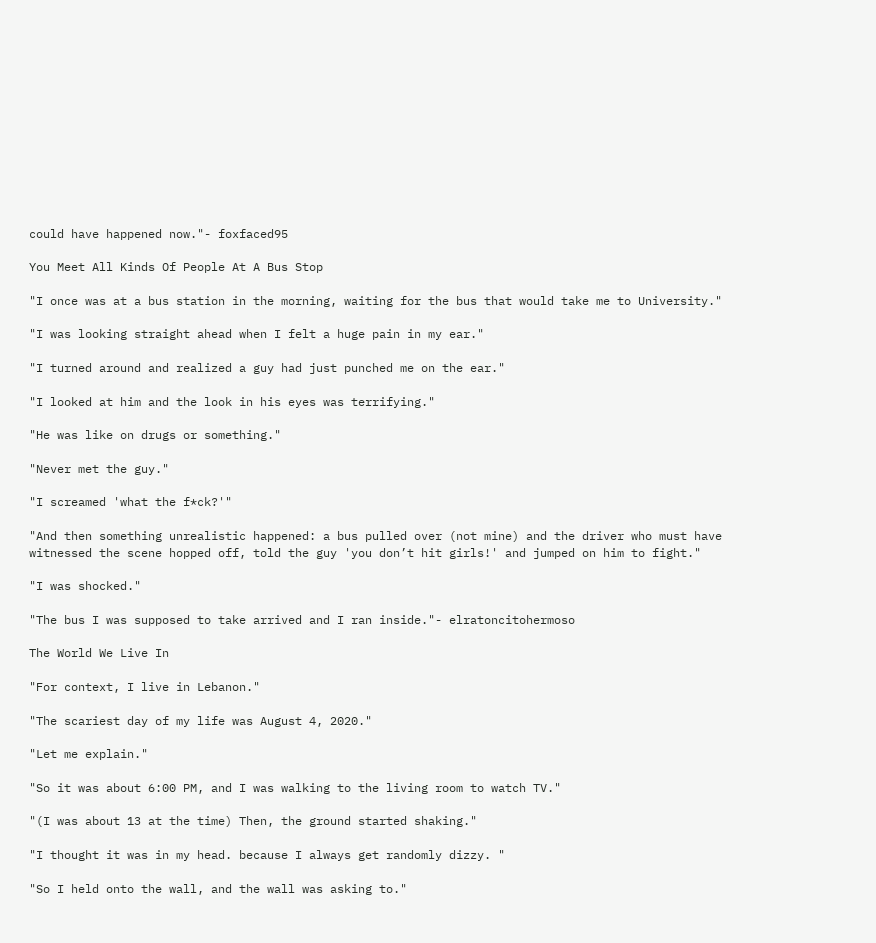could have happened now."- foxfaced95

You Meet All Kinds Of People At A Bus Stop

"I once was at a bus station in the morning, waiting for the bus that would take me to University."

"I was looking straight ahead when I felt a huge pain in my ear."

"I turned around and realized a guy had just punched me on the ear."

"I looked at him and the look in his eyes was terrifying."

"He was like on drugs or something."

"Never met the guy."

"I screamed 'what the f*ck?'"

"And then something unrealistic happened: a bus pulled over (not mine) and the driver who must have witnessed the scene hopped off, told the guy 'you don’t hit girls!' and jumped on him to fight."

"I was shocked."

"The bus I was supposed to take arrived and I ran inside."- elratoncitohermoso

The World We Live In

"For context, I live in Lebanon."

"The scariest day of my life was August 4, 2020."

"Let me explain."

"So it was about 6:00 PM, and I was walking to the living room to watch TV."

"(I was about 13 at the time) Then, the ground started shaking."

"I thought it was in my head. because I always get randomly dizzy. "

"So I held onto the wall, and the wall was asking to."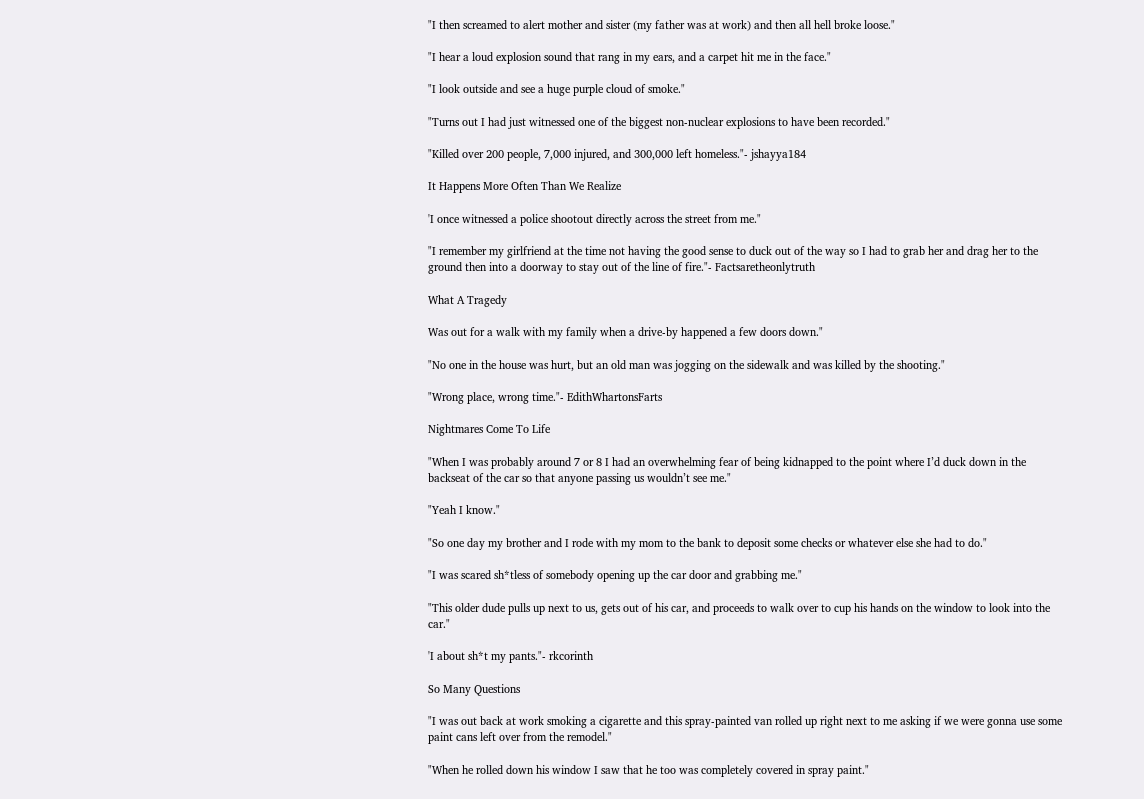"I then screamed to alert mother and sister (my father was at work) and then all hell broke loose."

"I hear a loud explosion sound that rang in my ears, and a carpet hit me in the face."

"I look outside and see a huge purple cloud of smoke."

"Turns out I had just witnessed one of the biggest non-nuclear explosions to have been recorded."

"Killed over 200 people, 7,000 injured, and 300,000 left homeless."- jshayya184

It Happens More Often Than We Realize

'I once witnessed a police shootout directly across the street from me."

"I remember my girlfriend at the time not having the good sense to duck out of the way so I had to grab her and drag her to the ground then into a doorway to stay out of the line of fire."- Factsaretheonlytruth

What A Tragedy

Was out for a walk with my family when a drive-by happened a few doors down."

"No one in the house was hurt, but an old man was jogging on the sidewalk and was killed by the shooting."

"Wrong place, wrong time."- EdithWhartonsFarts

Nightmares Come To Life

"When I was probably around 7 or 8 I had an overwhelming fear of being kidnapped to the point where I’d duck down in the backseat of the car so that anyone passing us wouldn’t see me."

"Yeah I know."

"So one day my brother and I rode with my mom to the bank to deposit some checks or whatever else she had to do."

"I was scared sh*tless of somebody opening up the car door and grabbing me."

"This older dude pulls up next to us, gets out of his car, and proceeds to walk over to cup his hands on the window to look into the car."

'I about sh*t my pants."- rkcorinth

So Many Questions

"I was out back at work smoking a cigarette and this spray-painted van rolled up right next to me asking if we were gonna use some paint cans left over from the remodel."

"When he rolled down his window I saw that he too was completely covered in spray paint."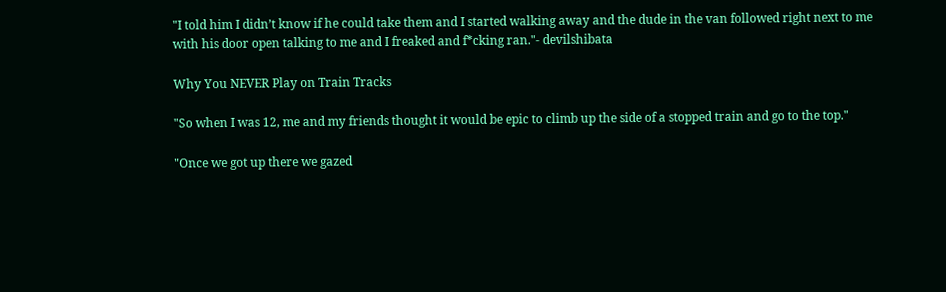"I told him I didn’t know if he could take them and I started walking away and the dude in the van followed right next to me with his door open talking to me and I freaked and f*cking ran."- devilshibata

Why You NEVER Play on Train Tracks

"So when I was 12, me and my friends thought it would be epic to climb up the side of a stopped train and go to the top."

"Once we got up there we gazed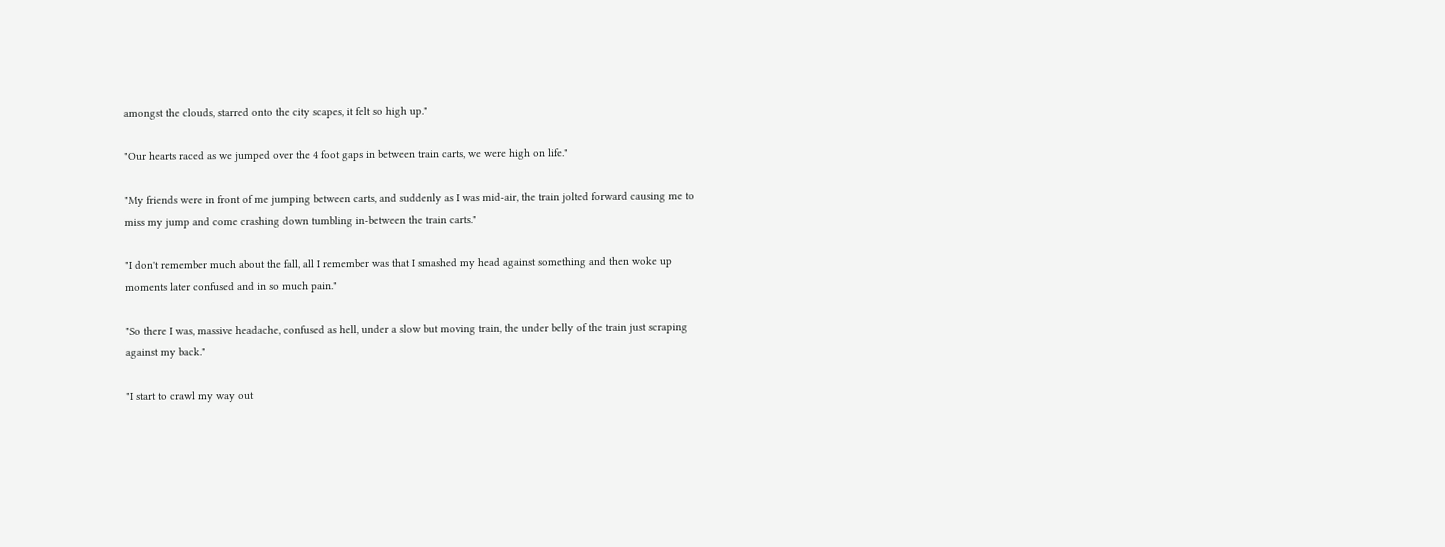amongst the clouds, starred onto the city scapes, it felt so high up."

"Our hearts raced as we jumped over the 4 foot gaps in between train carts, we were high on life."

"My friends were in front of me jumping between carts, and suddenly as I was mid-air, the train jolted forward causing me to miss my jump and come crashing down tumbling in-between the train carts."

"I don't remember much about the fall, all I remember was that I smashed my head against something and then woke up moments later confused and in so much pain."

"So there I was, massive headache, confused as hell, under a slow but moving train, the under belly of the train just scraping against my back."

"I start to crawl my way out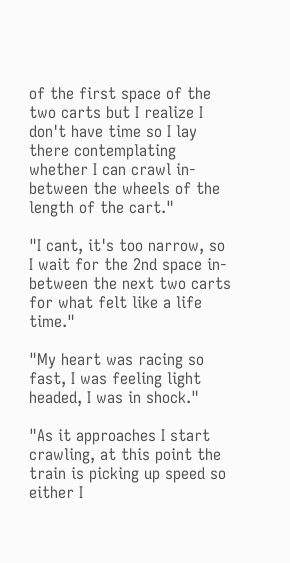of the first space of the two carts but I realize I don't have time so I lay there contemplating whether I can crawl in-between the wheels of the length of the cart."

"I cant, it's too narrow, so I wait for the 2nd space in-between the next two carts for what felt like a life time."

"My heart was racing so fast, I was feeling light headed, I was in shock."

"As it approaches I start crawling, at this point the train is picking up speed so either I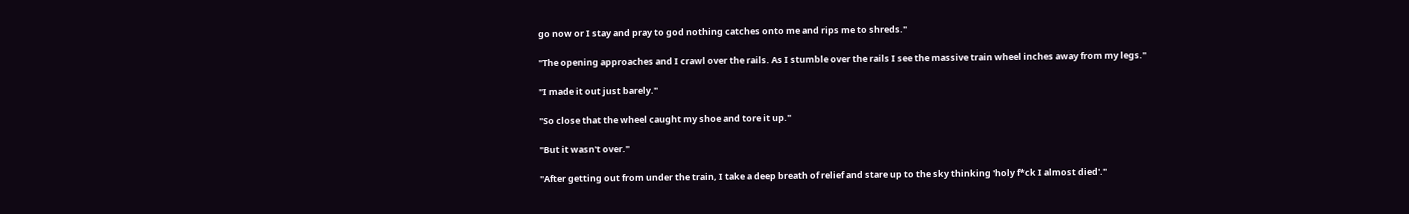go now or I stay and pray to god nothing catches onto me and rips me to shreds."

"The opening approaches and I crawl over the rails. As I stumble over the rails I see the massive train wheel inches away from my legs."

"I made it out just barely."

"So close that the wheel caught my shoe and tore it up."

"But it wasn't over."

"After getting out from under the train, I take a deep breath of relief and stare up to the sky thinking 'holy f*ck I almost died'."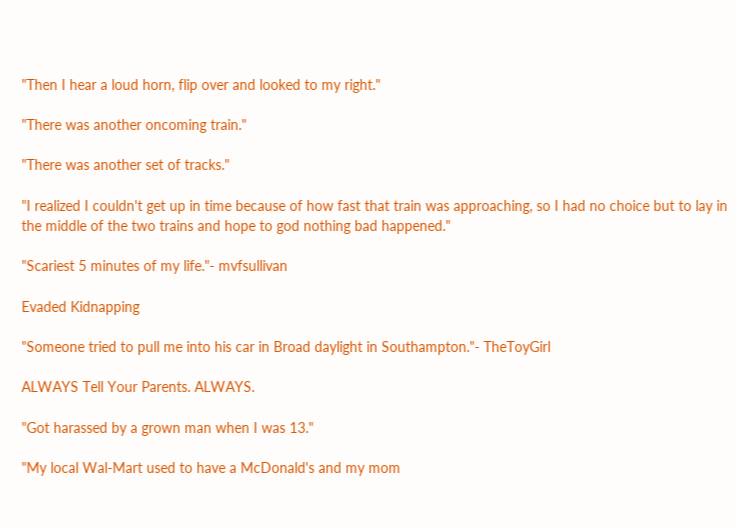"Then I hear a loud horn, flip over and looked to my right."

"There was another oncoming train."

"There was another set of tracks."

"I realized I couldn't get up in time because of how fast that train was approaching, so I had no choice but to lay in the middle of the two trains and hope to god nothing bad happened."

"Scariest 5 minutes of my life."- mvfsullivan

Evaded Kidnapping

"Someone tried to pull me into his car in Broad daylight in Southampton."- TheToyGirl

ALWAYS Tell Your Parents. ALWAYS.

"Got harassed by a grown man when I was 13."

"My local Wal-Mart used to have a McDonald's and my mom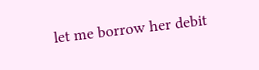let me borrow her debit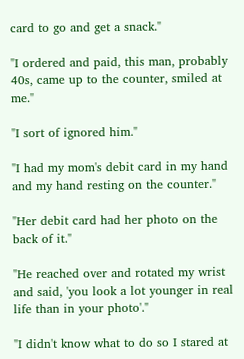card to go and get a snack."

"I ordered and paid, this man, probably 40s, came up to the counter, smiled at me."

"I sort of ignored him."

"I had my mom's debit card in my hand and my hand resting on the counter."

"Her debit card had her photo on the back of it."

"He reached over and rotated my wrist and said, 'you look a lot younger in real life than in your photo'."

"I didn't know what to do so I stared at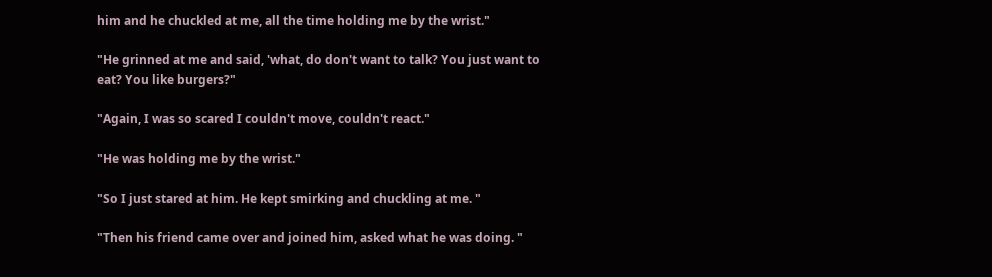him and he chuckled at me, all the time holding me by the wrist."

"He grinned at me and said, 'what, do don't want to talk? You just want to eat? You like burgers?"

"Again, I was so scared I couldn't move, couldn't react."

"He was holding me by the wrist."

"So I just stared at him. He kept smirking and chuckling at me. "

"Then his friend came over and joined him, asked what he was doing. "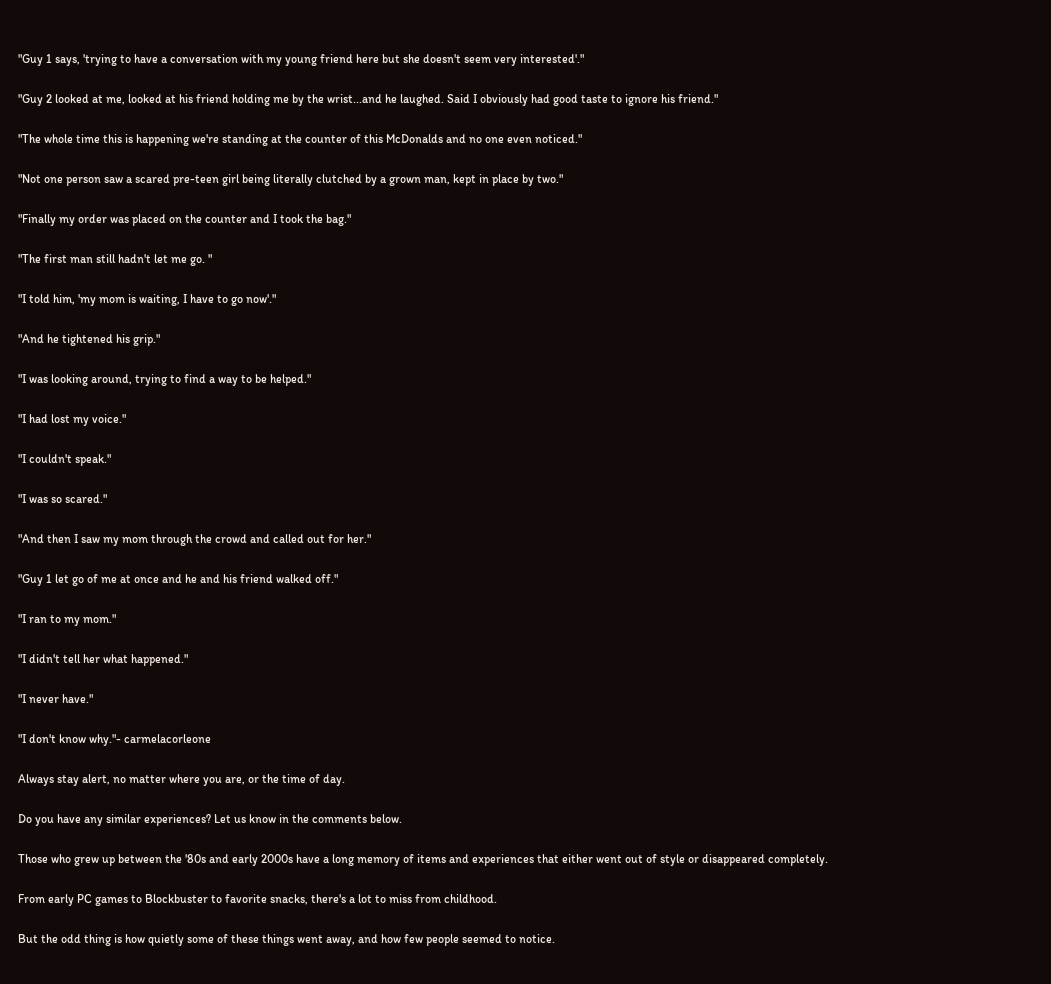"Guy 1 says, 'trying to have a conversation with my young friend here but she doesn't seem very interested'."

"Guy 2 looked at me, looked at his friend holding me by the wrist...and he laughed. Said I obviously had good taste to ignore his friend."

"The whole time this is happening we're standing at the counter of this McDonalds and no one even noticed."

"Not one person saw a scared pre-teen girl being literally clutched by a grown man, kept in place by two."

"Finally my order was placed on the counter and I took the bag."

"The first man still hadn't let me go. "

"I told him, 'my mom is waiting, I have to go now'."

"And he tightened his grip."

"I was looking around, trying to find a way to be helped."

"I had lost my voice."

"I couldn't speak."

"I was so scared."

"And then I saw my mom through the crowd and called out for her."

"Guy 1 let go of me at once and he and his friend walked off."

"I ran to my mom."

"I didn't tell her what happened."

"I never have."

"I don't know why."- carmelacorleone

Always stay alert, no matter where you are, or the time of day.

Do you have any similar experiences? Let us know in the comments below.

Those who grew up between the '80s and early 2000s have a long memory of items and experiences that either went out of style or disappeared completely.

From early PC games to Blockbuster to favorite snacks, there's a lot to miss from childhood.

But the odd thing is how quietly some of these things went away, and how few people seemed to notice.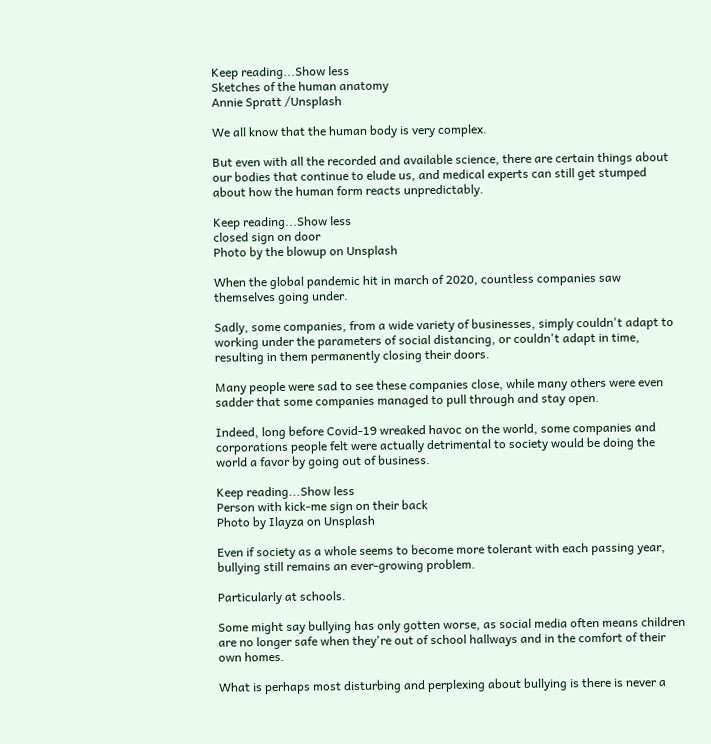Keep reading...Show less
Sketches of the human anatomy
Annie Spratt /Unsplash

We all know that the human body is very complex.

But even with all the recorded and available science, there are certain things about our bodies that continue to elude us, and medical experts can still get stumped about how the human form reacts unpredictably.

Keep reading...Show less
closed sign on door
Photo by the blowup on Unsplash

When the global pandemic hit in march of 2020, countless companies saw themselves going under.

Sadly, some companies, from a wide variety of businesses, simply couldn't adapt to working under the parameters of social distancing, or couldn't adapt in time, resulting in them permanently closing their doors.

Many people were sad to see these companies close, while many others were even sadder that some companies managed to pull through and stay open.

Indeed, long before Covid-19 wreaked havoc on the world, some companies and corporations people felt were actually detrimental to society would be doing the world a favor by going out of business.

Keep reading...Show less
Person with kick-me sign on their back
Photo by Ilayza on Unsplash

Even if society as a whole seems to become more tolerant with each passing year, bullying still remains an ever-growing problem.

Particularly at schools.

Some might say bullying has only gotten worse, as social media often means children are no longer safe when they're out of school hallways and in the comfort of their own homes.

What is perhaps most disturbing and perplexing about bullying is there is never a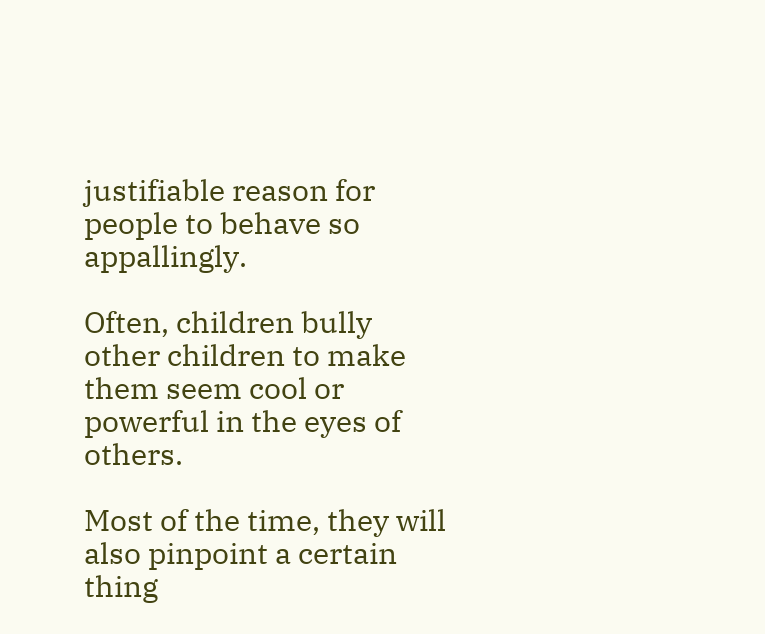justifiable reason for people to behave so appallingly.

Often, children bully other children to make them seem cool or powerful in the eyes of others.

Most of the time, they will also pinpoint a certain thing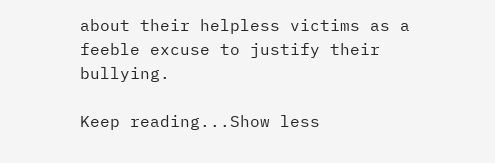about their helpless victims as a feeble excuse to justify their bullying.

Keep reading...Show less